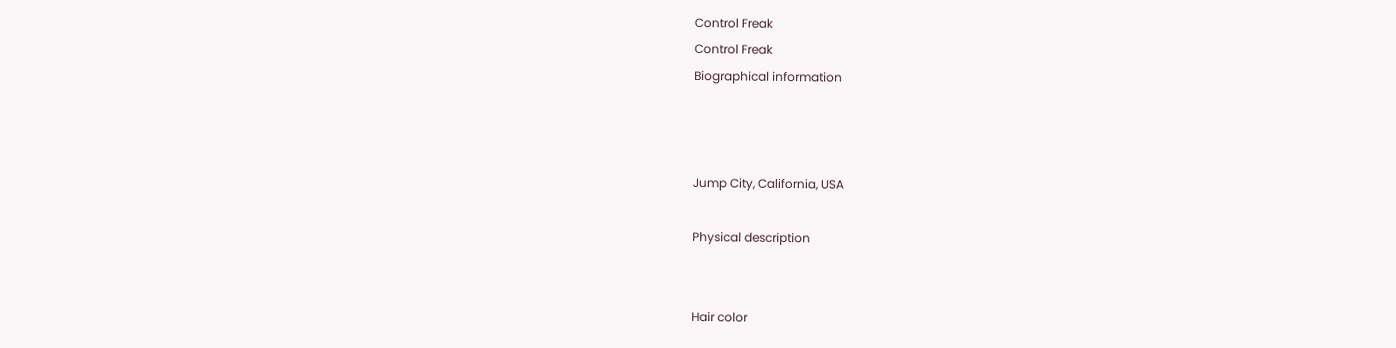Control Freak
Control Freak
Biographical information



Jump City, California, USA

Physical description


Hair color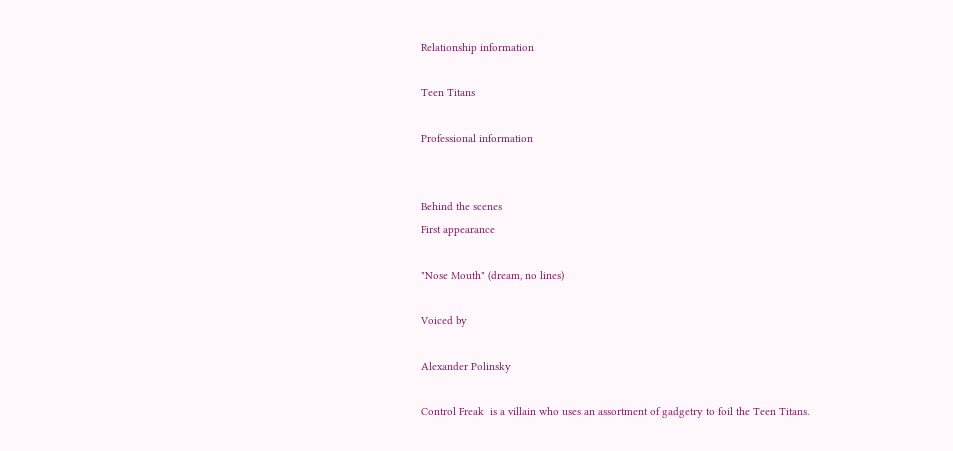Relationship information

Teen Titans

Professional information


Behind the scenes
First appearance

"Nose Mouth" (dream, no lines)

Voiced by

Alexander Polinsky

Control Freak  is a villain who uses an assortment of gadgetry to foil the Teen Titans.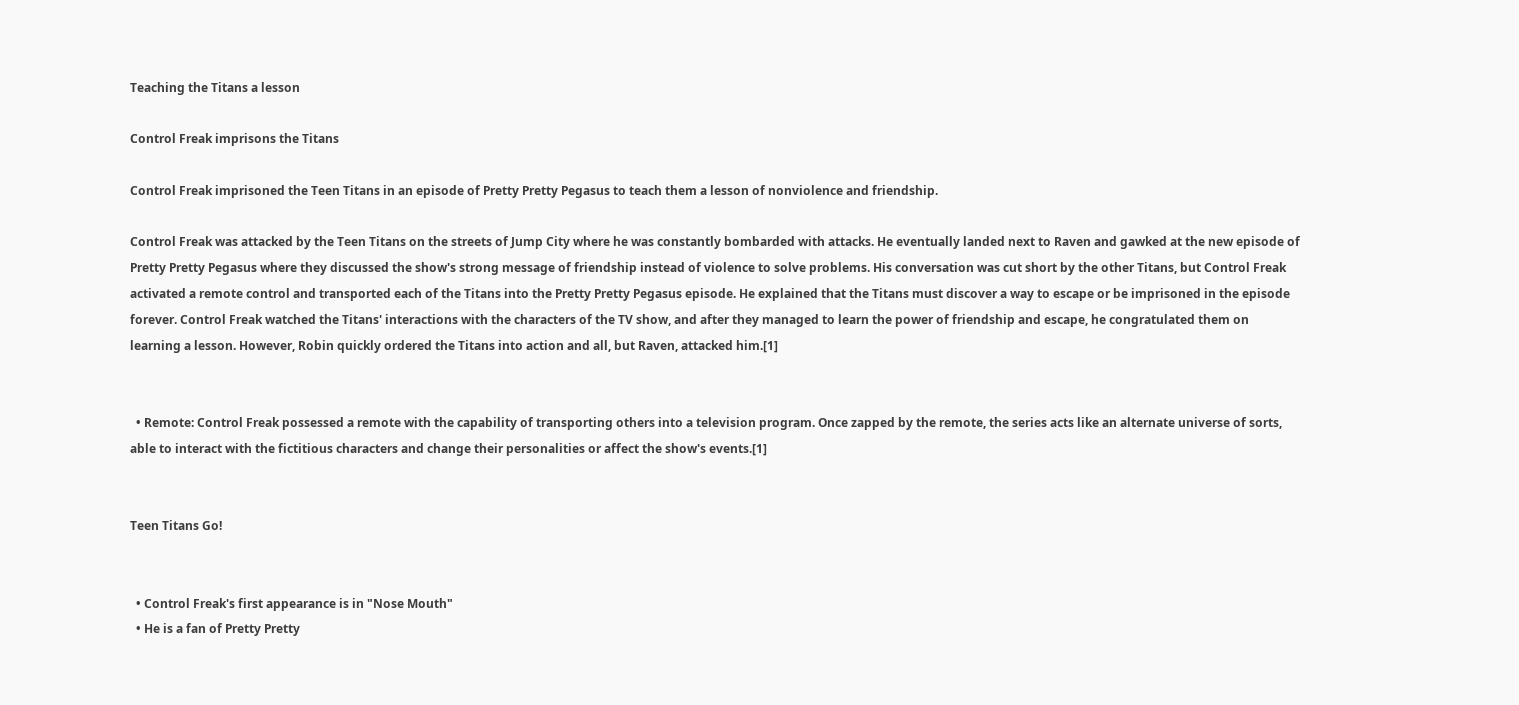Teaching the Titans a lesson

Control Freak imprisons the Titans

Control Freak imprisoned the Teen Titans in an episode of Pretty Pretty Pegasus to teach them a lesson of nonviolence and friendship.

Control Freak was attacked by the Teen Titans on the streets of Jump City where he was constantly bombarded with attacks. He eventually landed next to Raven and gawked at the new episode of Pretty Pretty Pegasus where they discussed the show's strong message of friendship instead of violence to solve problems. His conversation was cut short by the other Titans, but Control Freak activated a remote control and transported each of the Titans into the Pretty Pretty Pegasus episode. He explained that the Titans must discover a way to escape or be imprisoned in the episode forever. Control Freak watched the Titans' interactions with the characters of the TV show, and after they managed to learn the power of friendship and escape, he congratulated them on learning a lesson. However, Robin quickly ordered the Titans into action and all, but Raven, attacked him.[1]


  • Remote: Control Freak possessed a remote with the capability of transporting others into a television program. Once zapped by the remote, the series acts like an alternate universe of sorts, able to interact with the fictitious characters and change their personalities or affect the show's events.[1]


Teen Titans Go!


  • Control Freak's first appearance is in "Nose Mouth"
  • He is a fan of Pretty Pretty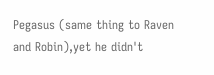Pegasus (same thing to Raven and Robin),yet he didn't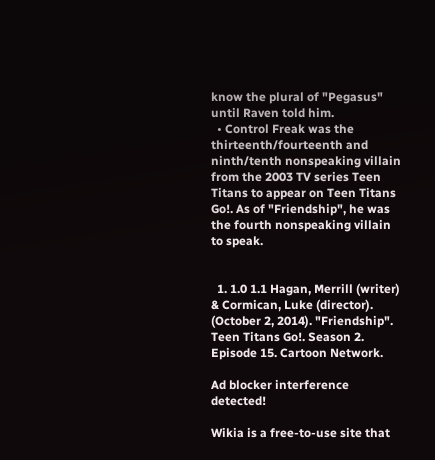know the plural of "Pegasus" until Raven told him.
  • Control Freak was the thirteenth/fourteenth and ninth/tenth nonspeaking villain from the 2003 TV series Teen Titans to appear on Teen Titans Go!. As of "Friendship", he was the fourth nonspeaking villain to speak.


  1. 1.0 1.1 Hagan, Merrill (writer) & Cormican, Luke (director). (October 2, 2014). "Friendship". Teen Titans Go!. Season 2. Episode 15. Cartoon Network.

Ad blocker interference detected!

Wikia is a free-to-use site that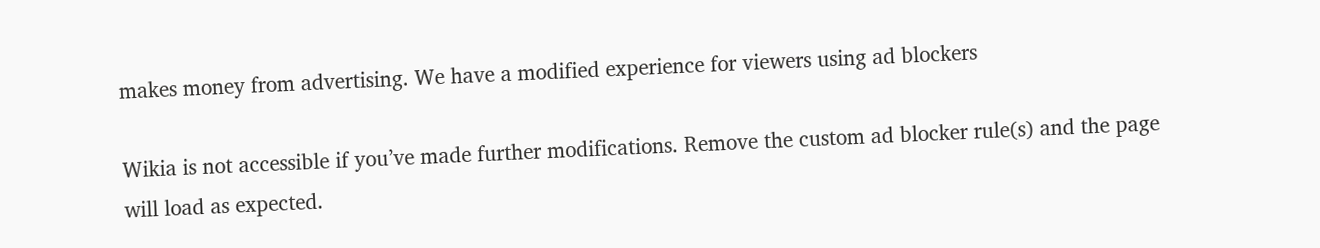makes money from advertising. We have a modified experience for viewers using ad blockers

Wikia is not accessible if you’ve made further modifications. Remove the custom ad blocker rule(s) and the page will load as expected.